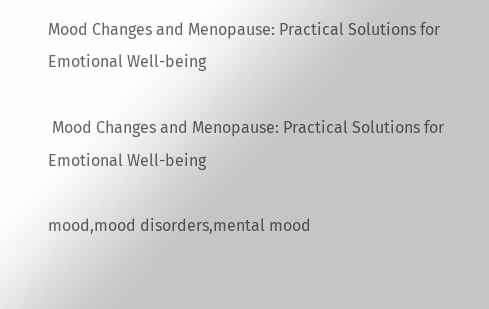Mood Changes and Menopause: Practical Solutions for Emotional Well-being

 Mood Changes and Menopause: Practical Solutions for Emotional Well-being

mood,mood disorders,mental mood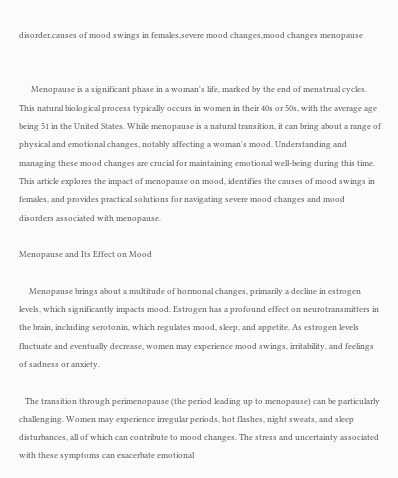disorder,causes of mood swings in females,severe mood changes,mood changes menopause


      Menopause is a significant phase in a woman's life, marked by the end of menstrual cycles. This natural biological process typically occurs in women in their 40s or 50s, with the average age being 51 in the United States. While menopause is a natural transition, it can bring about a range of physical and emotional changes, notably affecting a woman's mood. Understanding and managing these mood changes are crucial for maintaining emotional well-being during this time. This article explores the impact of menopause on mood, identifies the causes of mood swings in females, and provides practical solutions for navigating severe mood changes and mood disorders associated with menopause.

Menopause and Its Effect on Mood

     Menopause brings about a multitude of hormonal changes, primarily a decline in estrogen levels, which significantly impacts mood. Estrogen has a profound effect on neurotransmitters in the brain, including serotonin, which regulates mood, sleep, and appetite. As estrogen levels fluctuate and eventually decrease, women may experience mood swings, irritability, and feelings of sadness or anxiety.

   The transition through perimenopause (the period leading up to menopause) can be particularly challenging. Women may experience irregular periods, hot flashes, night sweats, and sleep disturbances, all of which can contribute to mood changes. The stress and uncertainty associated with these symptoms can exacerbate emotional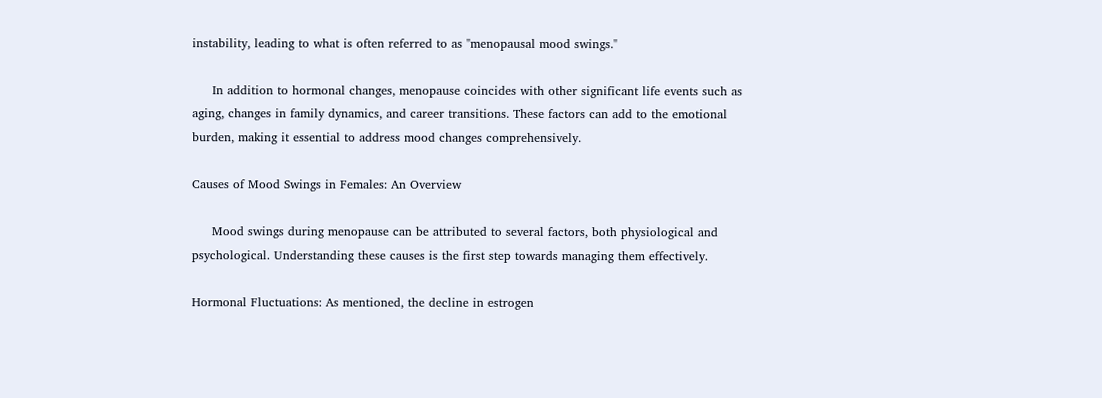instability, leading to what is often referred to as "menopausal mood swings."

     In addition to hormonal changes, menopause coincides with other significant life events such as aging, changes in family dynamics, and career transitions. These factors can add to the emotional burden, making it essential to address mood changes comprehensively.

Causes of Mood Swings in Females: An Overview

     Mood swings during menopause can be attributed to several factors, both physiological and psychological. Understanding these causes is the first step towards managing them effectively.

Hormonal Fluctuations: As mentioned, the decline in estrogen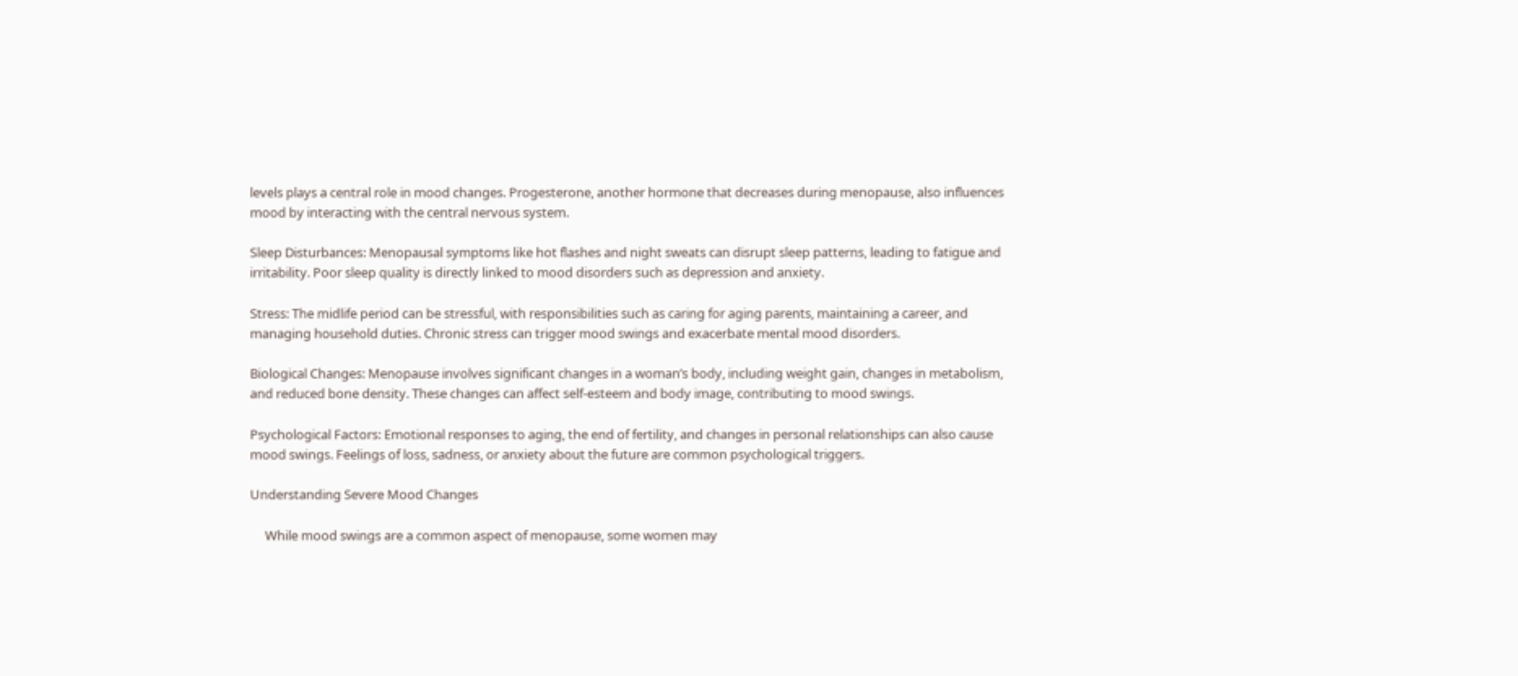levels plays a central role in mood changes. Progesterone, another hormone that decreases during menopause, also influences mood by interacting with the central nervous system.

Sleep Disturbances: Menopausal symptoms like hot flashes and night sweats can disrupt sleep patterns, leading to fatigue and irritability. Poor sleep quality is directly linked to mood disorders such as depression and anxiety.

Stress: The midlife period can be stressful, with responsibilities such as caring for aging parents, maintaining a career, and managing household duties. Chronic stress can trigger mood swings and exacerbate mental mood disorders.

Biological Changes: Menopause involves significant changes in a woman’s body, including weight gain, changes in metabolism, and reduced bone density. These changes can affect self-esteem and body image, contributing to mood swings.

Psychological Factors: Emotional responses to aging, the end of fertility, and changes in personal relationships can also cause mood swings. Feelings of loss, sadness, or anxiety about the future are common psychological triggers.

Understanding Severe Mood Changes

     While mood swings are a common aspect of menopause, some women may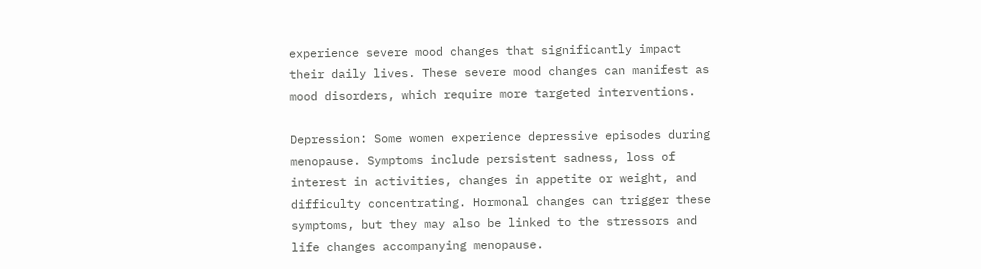experience severe mood changes that significantly impact their daily lives. These severe mood changes can manifest as mood disorders, which require more targeted interventions.

Depression: Some women experience depressive episodes during menopause. Symptoms include persistent sadness, loss of interest in activities, changes in appetite or weight, and difficulty concentrating. Hormonal changes can trigger these symptoms, but they may also be linked to the stressors and life changes accompanying menopause.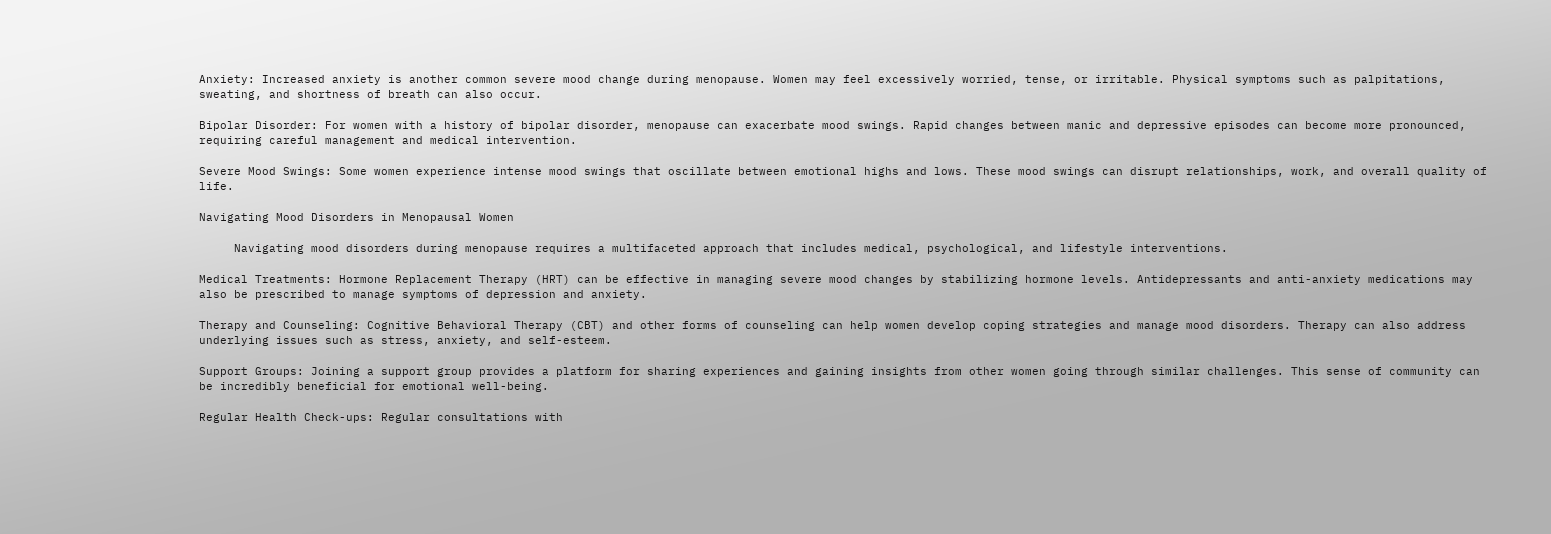Anxiety: Increased anxiety is another common severe mood change during menopause. Women may feel excessively worried, tense, or irritable. Physical symptoms such as palpitations, sweating, and shortness of breath can also occur.

Bipolar Disorder: For women with a history of bipolar disorder, menopause can exacerbate mood swings. Rapid changes between manic and depressive episodes can become more pronounced, requiring careful management and medical intervention.

Severe Mood Swings: Some women experience intense mood swings that oscillate between emotional highs and lows. These mood swings can disrupt relationships, work, and overall quality of life.

Navigating Mood Disorders in Menopausal Women

     Navigating mood disorders during menopause requires a multifaceted approach that includes medical, psychological, and lifestyle interventions.

Medical Treatments: Hormone Replacement Therapy (HRT) can be effective in managing severe mood changes by stabilizing hormone levels. Antidepressants and anti-anxiety medications may also be prescribed to manage symptoms of depression and anxiety.

Therapy and Counseling: Cognitive Behavioral Therapy (CBT) and other forms of counseling can help women develop coping strategies and manage mood disorders. Therapy can also address underlying issues such as stress, anxiety, and self-esteem.

Support Groups: Joining a support group provides a platform for sharing experiences and gaining insights from other women going through similar challenges. This sense of community can be incredibly beneficial for emotional well-being.

Regular Health Check-ups: Regular consultations with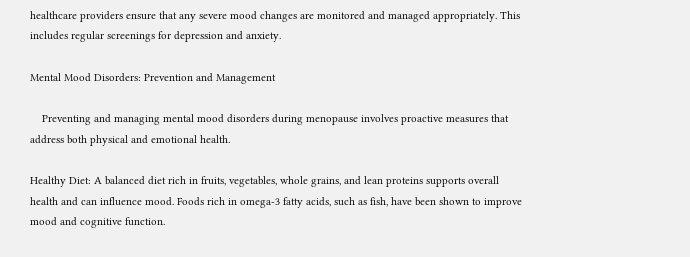healthcare providers ensure that any severe mood changes are monitored and managed appropriately. This includes regular screenings for depression and anxiety.

Mental Mood Disorders: Prevention and Management

    Preventing and managing mental mood disorders during menopause involves proactive measures that address both physical and emotional health.

Healthy Diet: A balanced diet rich in fruits, vegetables, whole grains, and lean proteins supports overall health and can influence mood. Foods rich in omega-3 fatty acids, such as fish, have been shown to improve mood and cognitive function.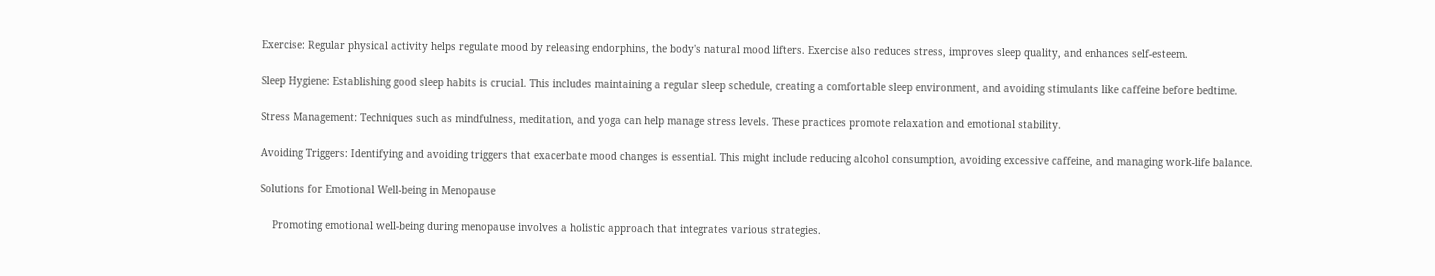Exercise: Regular physical activity helps regulate mood by releasing endorphins, the body's natural mood lifters. Exercise also reduces stress, improves sleep quality, and enhances self-esteem.

Sleep Hygiene: Establishing good sleep habits is crucial. This includes maintaining a regular sleep schedule, creating a comfortable sleep environment, and avoiding stimulants like caffeine before bedtime.

Stress Management: Techniques such as mindfulness, meditation, and yoga can help manage stress levels. These practices promote relaxation and emotional stability.

Avoiding Triggers: Identifying and avoiding triggers that exacerbate mood changes is essential. This might include reducing alcohol consumption, avoiding excessive caffeine, and managing work-life balance.

Solutions for Emotional Well-being in Menopause

    Promoting emotional well-being during menopause involves a holistic approach that integrates various strategies.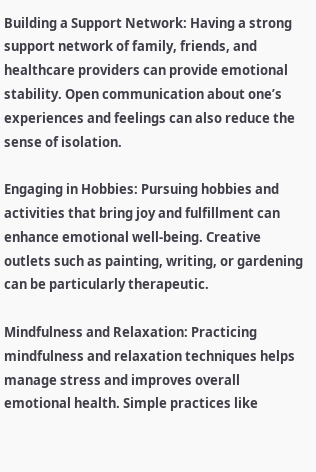Building a Support Network: Having a strong support network of family, friends, and healthcare providers can provide emotional stability. Open communication about one’s experiences and feelings can also reduce the sense of isolation.

Engaging in Hobbies: Pursuing hobbies and activities that bring joy and fulfillment can enhance emotional well-being. Creative outlets such as painting, writing, or gardening can be particularly therapeutic.

Mindfulness and Relaxation: Practicing mindfulness and relaxation techniques helps manage stress and improves overall emotional health. Simple practices like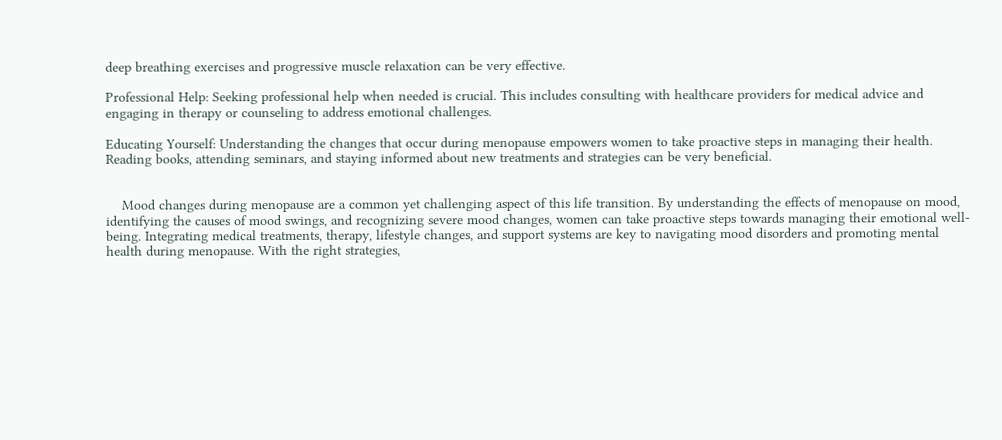deep breathing exercises and progressive muscle relaxation can be very effective.

Professional Help: Seeking professional help when needed is crucial. This includes consulting with healthcare providers for medical advice and engaging in therapy or counseling to address emotional challenges.

Educating Yourself: Understanding the changes that occur during menopause empowers women to take proactive steps in managing their health. Reading books, attending seminars, and staying informed about new treatments and strategies can be very beneficial.


    Mood changes during menopause are a common yet challenging aspect of this life transition. By understanding the effects of menopause on mood, identifying the causes of mood swings, and recognizing severe mood changes, women can take proactive steps towards managing their emotional well-being. Integrating medical treatments, therapy, lifestyle changes, and support systems are key to navigating mood disorders and promoting mental health during menopause. With the right strategies,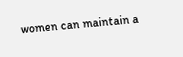women can maintain a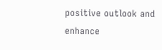positive outlook and enhance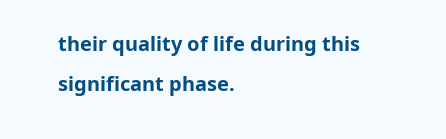their quality of life during this significant phase.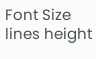Font Size
lines height